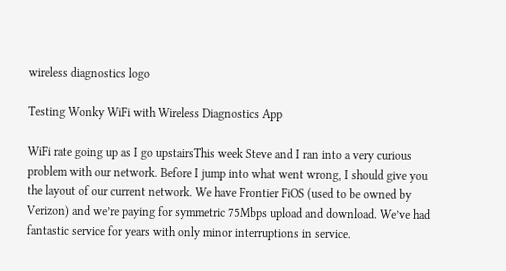wireless diagnostics logo

Testing Wonky WiFi with Wireless Diagnostics App

WiFi rate going up as I go upstairsThis week Steve and I ran into a very curious problem with our network. Before I jump into what went wrong, I should give you the layout of our current network. We have Frontier FiOS (used to be owned by Verizon) and we’re paying for symmetric 75Mbps upload and download. We’ve had fantastic service for years with only minor interruptions in service.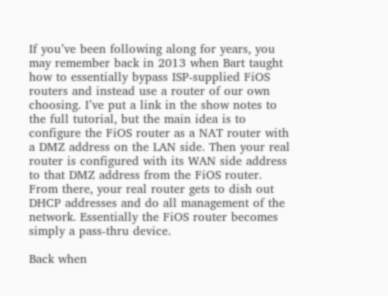If you’ve been following along for years, you may remember back in 2013 when Bart taught how to essentially bypass ISP-supplied FiOS routers and instead use a router of our own choosing. I’ve put a link in the show notes to the full tutorial, but the main idea is to configure the FiOS router as a NAT router with a DMZ address on the LAN side. Then your real router is configured with its WAN side address to that DMZ address from the FiOS router. From there, your real router gets to dish out DHCP addresses and do all management of the network. Essentially the FiOS router becomes simply a pass-thru device.

Back when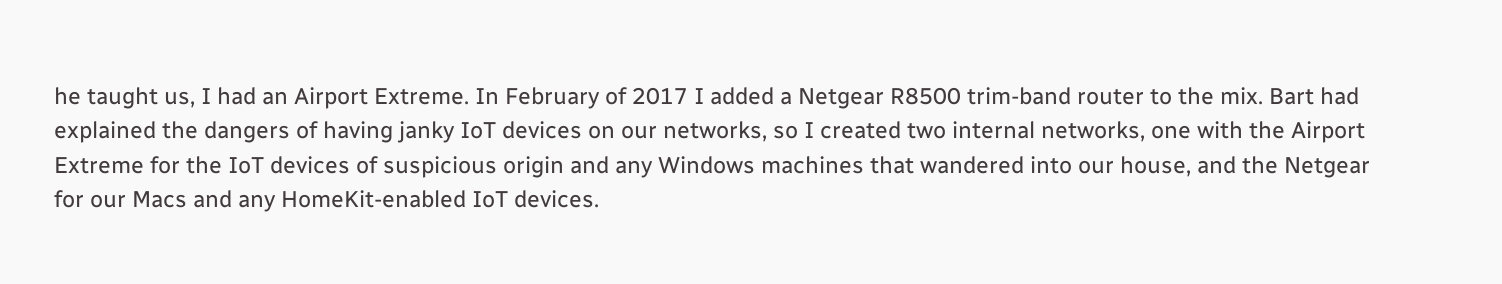he taught us, I had an Airport Extreme. In February of 2017 I added a Netgear R8500 trim-band router to the mix. Bart had explained the dangers of having janky IoT devices on our networks, so I created two internal networks, one with the Airport Extreme for the IoT devices of suspicious origin and any Windows machines that wandered into our house, and the Netgear for our Macs and any HomeKit-enabled IoT devices.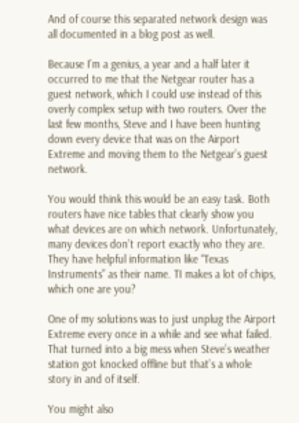And of course this separated network design was all documented in a blog post as well.

Because I’m a genius, a year and a half later it occurred to me that the Netgear router has a guest network, which I could use instead of this overly complex setup with two routers. Over the last few months, Steve and I have been hunting down every device that was on the Airport Extreme and moving them to the Netgear’s guest network.

You would think this would be an easy task. Both routers have nice tables that clearly show you what devices are on which network. Unfortunately, many devices don’t report exactly who they are. They have helpful information like “Texas Instruments” as their name. TI makes a lot of chips, which one are you?

One of my solutions was to just unplug the Airport Extreme every once in a while and see what failed. That turned into a big mess when Steve’s weather station got knocked offline but that’s a whole story in and of itself.

You might also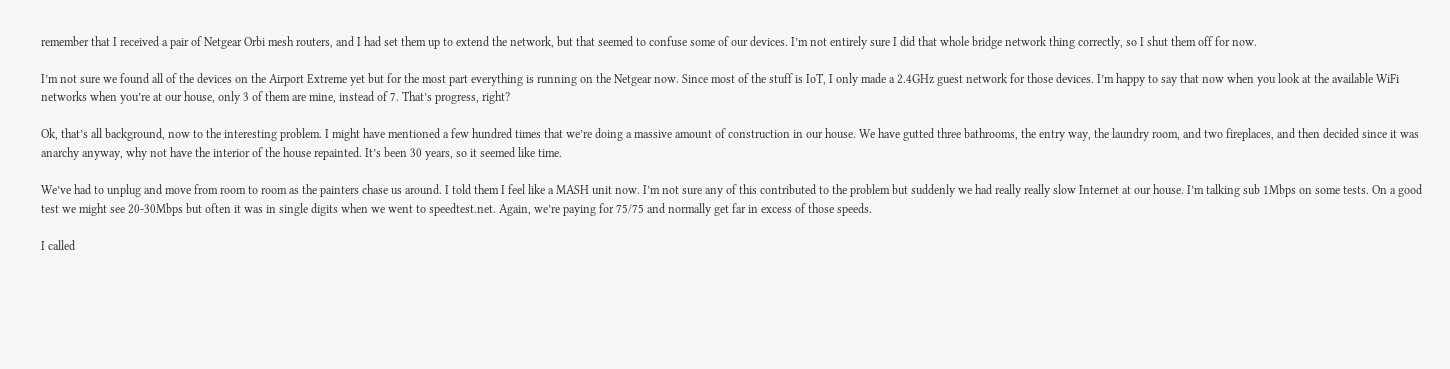remember that I received a pair of Netgear Orbi mesh routers, and I had set them up to extend the network, but that seemed to confuse some of our devices. I’m not entirely sure I did that whole bridge network thing correctly, so I shut them off for now.

I’m not sure we found all of the devices on the Airport Extreme yet but for the most part everything is running on the Netgear now. Since most of the stuff is IoT, I only made a 2.4GHz guest network for those devices. I’m happy to say that now when you look at the available WiFi networks when you’re at our house, only 3 of them are mine, instead of 7. That’s progress, right?

Ok, that’s all background, now to the interesting problem. I might have mentioned a few hundred times that we’re doing a massive amount of construction in our house. We have gutted three bathrooms, the entry way, the laundry room, and two fireplaces, and then decided since it was anarchy anyway, why not have the interior of the house repainted. It’s been 30 years, so it seemed like time.

We’ve had to unplug and move from room to room as the painters chase us around. I told them I feel like a MASH unit now. I’m not sure any of this contributed to the problem but suddenly we had really really slow Internet at our house. I’m talking sub 1Mbps on some tests. On a good test we might see 20-30Mbps but often it was in single digits when we went to speedtest.net. Again, we’re paying for 75/75 and normally get far in excess of those speeds.

I called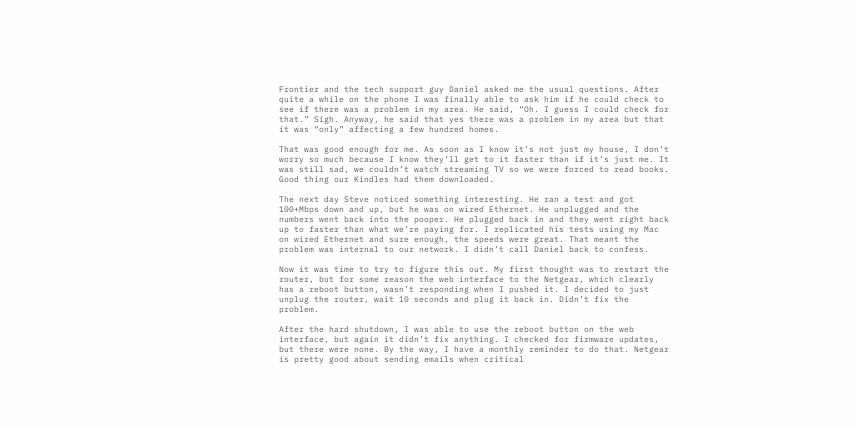Frontier and the tech support guy Daniel asked me the usual questions. After quite a while on the phone I was finally able to ask him if he could check to see if there was a problem in my area. He said, “Oh. I guess I could check for that.” Sigh. Anyway, he said that yes there was a problem in my area but that it was “only” affecting a few hundred homes.

That was good enough for me. As soon as I know it’s not just my house, I don’t worry so much because I know they’ll get to it faster than if it’s just me. It was still sad, we couldn’t watch streaming TV so we were forced to read books. Good thing our Kindles had them downloaded.

The next day Steve noticed something interesting. He ran a test and got 100+Mbps down and up, but he was on wired Ethernet. He unplugged and the numbers went back into the pooper. He plugged back in and they went right back up to faster than what we’re paying for. I replicated his tests using my Mac on wired Ethernet and sure enough, the speeds were great. That meant the problem was internal to our network. I didn’t call Daniel back to confess.

Now it was time to try to figure this out. My first thought was to restart the router, but for some reason the web interface to the Netgear, which clearly has a reboot button, wasn’t responding when I pushed it. I decided to just unplug the router, wait 10 seconds and plug it back in. Didn’t fix the problem.

After the hard shutdown, I was able to use the reboot button on the web interface, but again it didn’t fix anything. I checked for firmware updates, but there were none. By the way, I have a monthly reminder to do that. Netgear is pretty good about sending emails when critical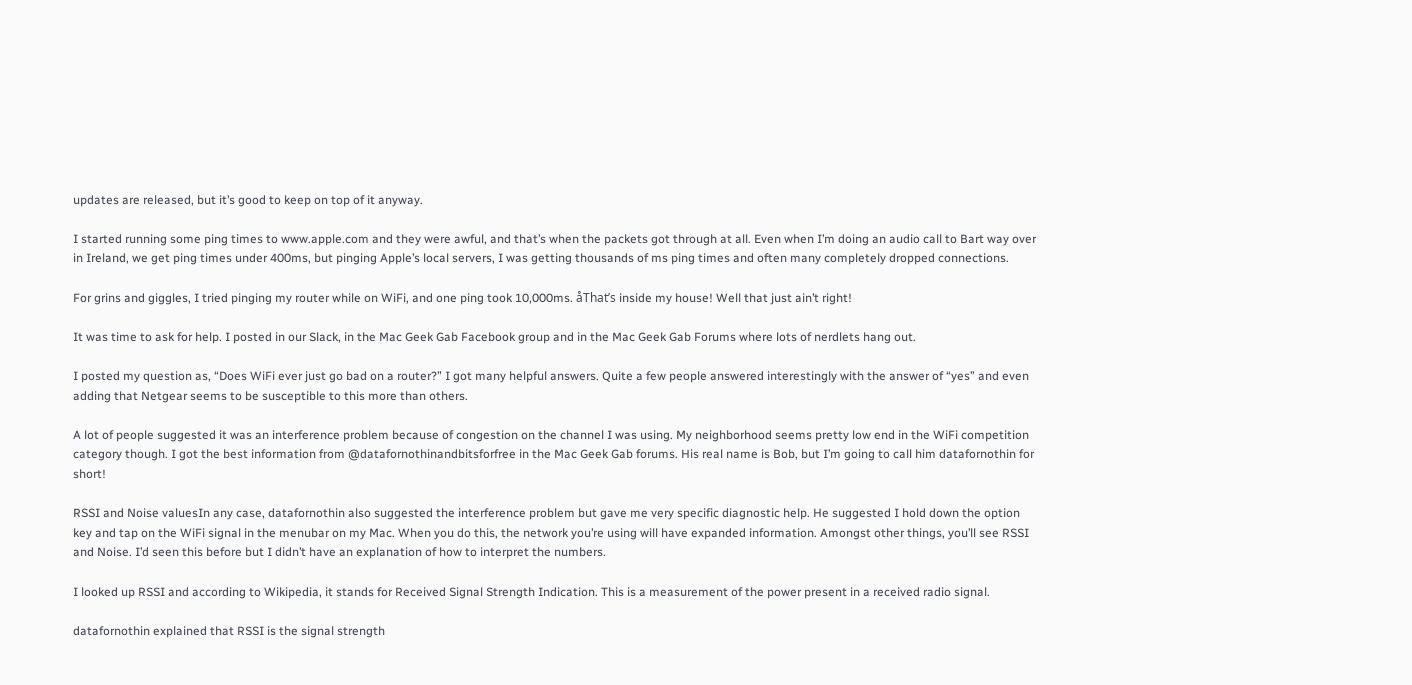updates are released, but it’s good to keep on top of it anyway.

I started running some ping times to www.apple.com and they were awful, and that’s when the packets got through at all. Even when I’m doing an audio call to Bart way over in Ireland, we get ping times under 400ms, but pinging Apple’s local servers, I was getting thousands of ms ping times and often many completely dropped connections.

For grins and giggles, I tried pinging my router while on WiFi, and one ping took 10,000ms. åThat’s inside my house! Well that just ain’t right!

It was time to ask for help. I posted in our Slack, in the Mac Geek Gab Facebook group and in the Mac Geek Gab Forums where lots of nerdlets hang out.

I posted my question as, “Does WiFi ever just go bad on a router?” I got many helpful answers. Quite a few people answered interestingly with the answer of “yes” and even adding that Netgear seems to be susceptible to this more than others.

A lot of people suggested it was an interference problem because of congestion on the channel I was using. My neighborhood seems pretty low end in the WiFi competition category though. I got the best information from @datafornothinandbitsforfree in the Mac Geek Gab forums. His real name is Bob, but I’m going to call him datafornothin for short!

RSSI and Noise valuesIn any case, datafornothin also suggested the interference problem but gave me very specific diagnostic help. He suggested I hold down the option key and tap on the WiFi signal in the menubar on my Mac. When you do this, the network you’re using will have expanded information. Amongst other things, you’ll see RSSI and Noise. I’d seen this before but I didn’t have an explanation of how to interpret the numbers.

I looked up RSSI and according to Wikipedia, it stands for Received Signal Strength Indication. This is a measurement of the power present in a received radio signal.

datafornothin explained that RSSI is the signal strength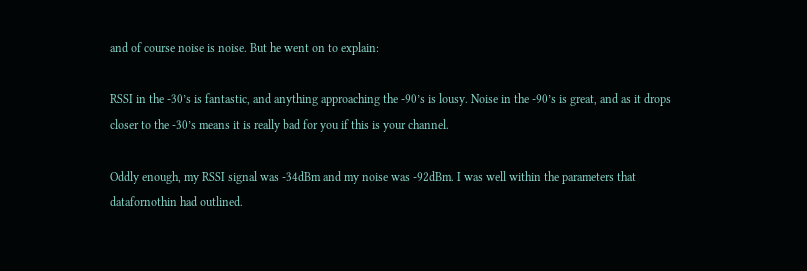and of course noise is noise. But he went on to explain:

RSSI in the -30’s is fantastic, and anything approaching the -90’s is lousy. Noise in the -90’s is great, and as it drops closer to the -30’s means it is really bad for you if this is your channel.

Oddly enough, my RSSI signal was -34dBm and my noise was -92dBm. I was well within the parameters that datafornothin had outlined.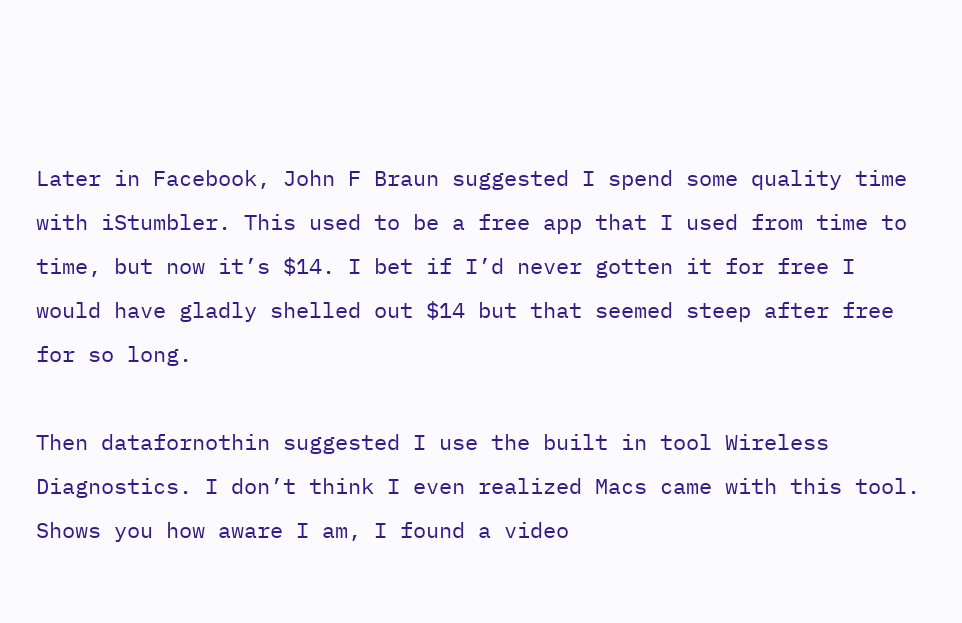Later in Facebook, John F Braun suggested I spend some quality time with iStumbler. This used to be a free app that I used from time to time, but now it’s $14. I bet if I’d never gotten it for free I would have gladly shelled out $14 but that seemed steep after free for so long.

Then datafornothin suggested I use the built in tool Wireless Diagnostics. I don’t think I even realized Macs came with this tool. Shows you how aware I am, I found a video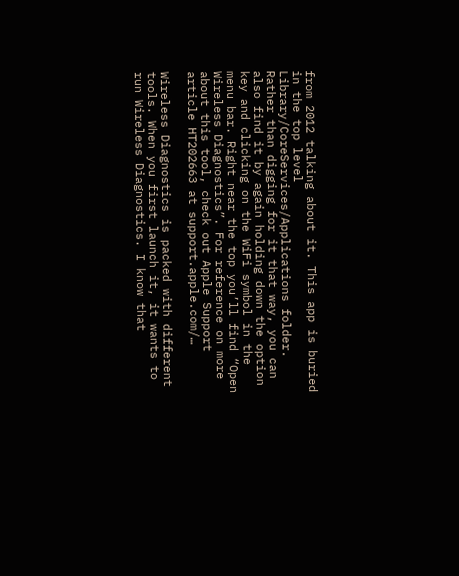from 2012 talking about it. This app is buried in the top level Library/CoreServices/Applications folder. Rather than digging for it that way, you can also find it by again holding down the option key and clicking on the WiFi symbol in the menu bar. Right near the top you’ll find “Open Wireless Diagnostics”. For reference on more about this tool, check out Apple Support article HT202663 at support.apple.com/…

Wireless Diagnostics is packed with different tools. When you first launch it, it wants to run Wireless Diagnostics. I know that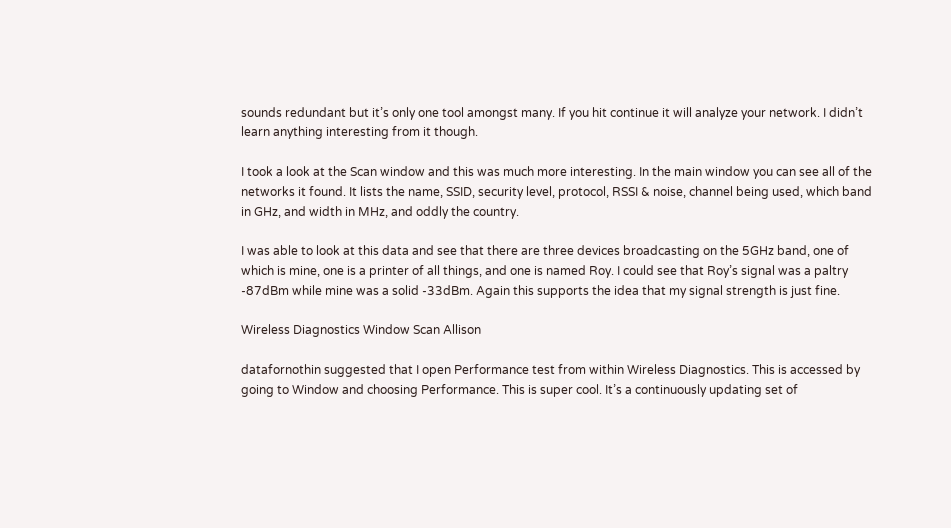sounds redundant but it’s only one tool amongst many. If you hit continue it will analyze your network. I didn’t learn anything interesting from it though.

I took a look at the Scan window and this was much more interesting. In the main window you can see all of the networks it found. It lists the name, SSID, security level, protocol, RSSI & noise, channel being used, which band in GHz, and width in MHz, and oddly the country.

I was able to look at this data and see that there are three devices broadcasting on the 5GHz band, one of which is mine, one is a printer of all things, and one is named Roy. I could see that Roy’s signal was a paltry -87dBm while mine was a solid -33dBm. Again this supports the idea that my signal strength is just fine.

Wireless Diagnostics Window Scan Allison

datafornothin suggested that I open Performance test from within Wireless Diagnostics. This is accessed by going to Window and choosing Performance. This is super cool. It’s a continuously updating set of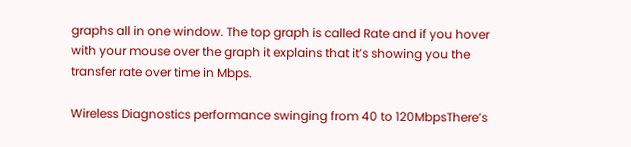graphs all in one window. The top graph is called Rate and if you hover with your mouse over the graph it explains that it’s showing you the transfer rate over time in Mbps.

Wireless Diagnostics performance swinging from 40 to 120MbpsThere’s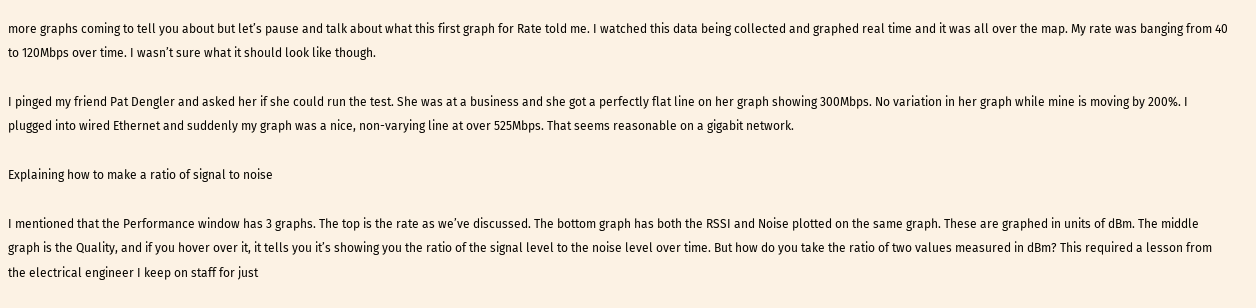more graphs coming to tell you about but let’s pause and talk about what this first graph for Rate told me. I watched this data being collected and graphed real time and it was all over the map. My rate was banging from 40 to 120Mbps over time. I wasn’t sure what it should look like though.

I pinged my friend Pat Dengler and asked her if she could run the test. She was at a business and she got a perfectly flat line on her graph showing 300Mbps. No variation in her graph while mine is moving by 200%. I plugged into wired Ethernet and suddenly my graph was a nice, non-varying line at over 525Mbps. That seems reasonable on a gigabit network.

Explaining how to make a ratio of signal to noise

I mentioned that the Performance window has 3 graphs. The top is the rate as we’ve discussed. The bottom graph has both the RSSI and Noise plotted on the same graph. These are graphed in units of dBm. The middle graph is the Quality, and if you hover over it, it tells you it’s showing you the ratio of the signal level to the noise level over time. But how do you take the ratio of two values measured in dBm? This required a lesson from the electrical engineer I keep on staff for just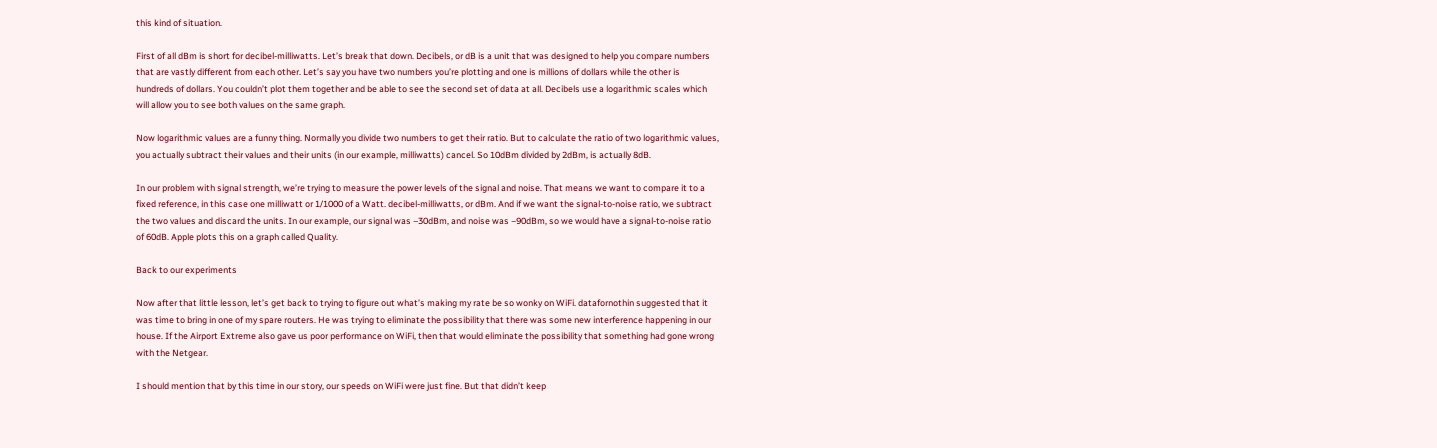this kind of situation.

First of all dBm is short for decibel-milliwatts. Let’s break that down. Decibels, or dB is a unit that was designed to help you compare numbers that are vastly different from each other. Let’s say you have two numbers you’re plotting and one is millions of dollars while the other is hundreds of dollars. You couldn’t plot them together and be able to see the second set of data at all. Decibels use a logarithmic scales which will allow you to see both values on the same graph.

Now logarithmic values are a funny thing. Normally you divide two numbers to get their ratio. But to calculate the ratio of two logarithmic values, you actually subtract their values and their units (in our example, milliwatts) cancel. So 10dBm divided by 2dBm, is actually 8dB.

In our problem with signal strength, we’re trying to measure the power levels of the signal and noise. That means we want to compare it to a fixed reference, in this case one milliwatt or 1/1000 of a Watt. decibel-milliwatts, or dBm. And if we want the signal-to-noise ratio, we subtract the two values and discard the units. In our example, our signal was –30dBm, and noise was –90dBm, so we would have a signal-to-noise ratio of 60dB. Apple plots this on a graph called Quality.

Back to our experiments

Now after that little lesson, let’s get back to trying to figure out what’s making my rate be so wonky on WiFi. datafornothin suggested that it was time to bring in one of my spare routers. He was trying to eliminate the possibility that there was some new interference happening in our house. If the Airport Extreme also gave us poor performance on WiFi, then that would eliminate the possibility that something had gone wrong with the Netgear.

I should mention that by this time in our story, our speeds on WiFi were just fine. But that didn’t keep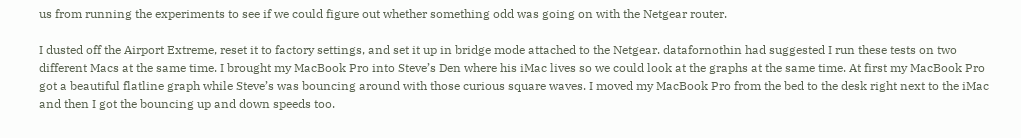us from running the experiments to see if we could figure out whether something odd was going on with the Netgear router.

I dusted off the Airport Extreme, reset it to factory settings, and set it up in bridge mode attached to the Netgear. datafornothin had suggested I run these tests on two different Macs at the same time. I brought my MacBook Pro into Steve’s Den where his iMac lives so we could look at the graphs at the same time. At first my MacBook Pro got a beautiful flatline graph while Steve’s was bouncing around with those curious square waves. I moved my MacBook Pro from the bed to the desk right next to the iMac and then I got the bouncing up and down speeds too.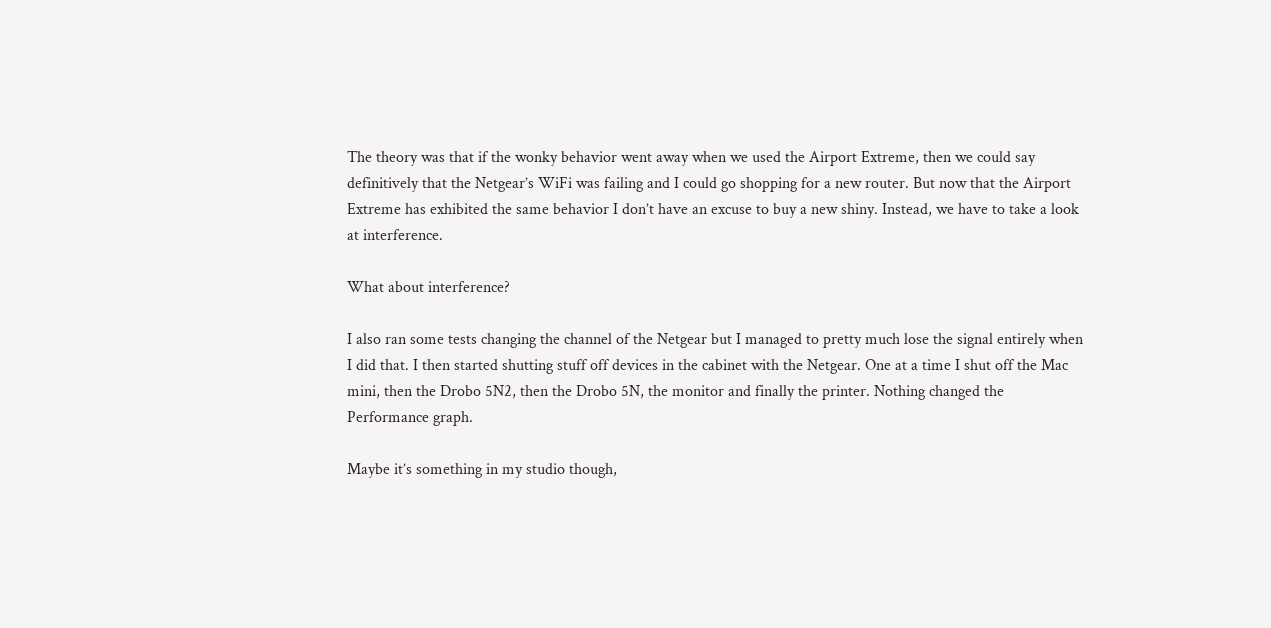The theory was that if the wonky behavior went away when we used the Airport Extreme, then we could say definitively that the Netgear’s WiFi was failing and I could go shopping for a new router. But now that the Airport Extreme has exhibited the same behavior I don’t have an excuse to buy a new shiny. Instead, we have to take a look at interference.

What about interference?

I also ran some tests changing the channel of the Netgear but I managed to pretty much lose the signal entirely when I did that. I then started shutting stuff off devices in the cabinet with the Netgear. One at a time I shut off the Mac mini, then the Drobo 5N2, then the Drobo 5N, the monitor and finally the printer. Nothing changed the Performance graph.

Maybe it’s something in my studio though,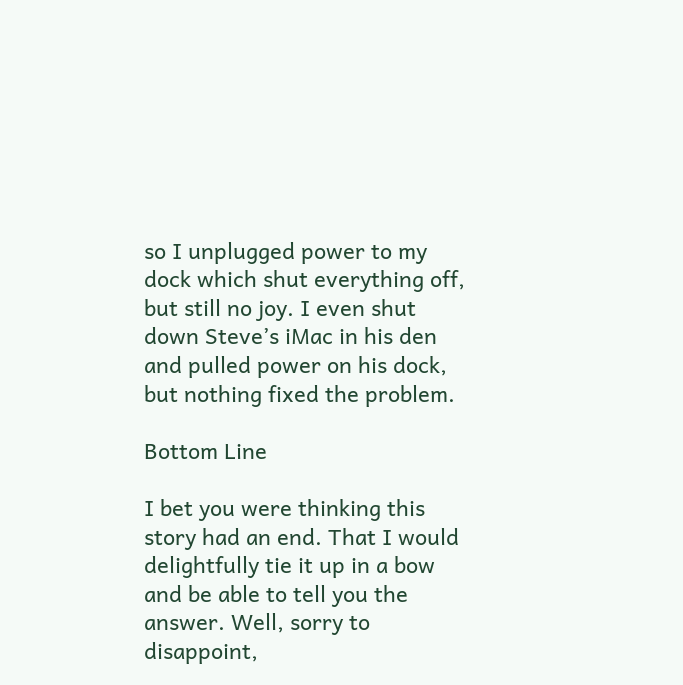so I unplugged power to my dock which shut everything off, but still no joy. I even shut down Steve’s iMac in his den and pulled power on his dock, but nothing fixed the problem.

Bottom Line

I bet you were thinking this story had an end. That I would delightfully tie it up in a bow and be able to tell you the answer. Well, sorry to disappoint,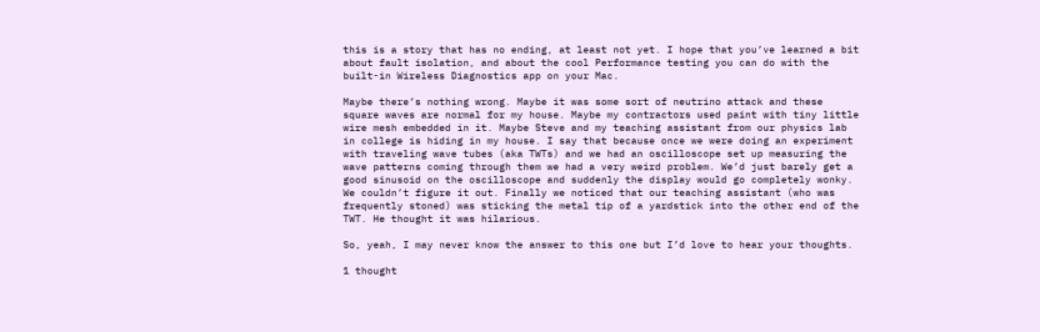this is a story that has no ending, at least not yet. I hope that you’ve learned a bit about fault isolation, and about the cool Performance testing you can do with the built-in Wireless Diagnostics app on your Mac.

Maybe there’s nothing wrong. Maybe it was some sort of neutrino attack and these square waves are normal for my house. Maybe my contractors used paint with tiny little wire mesh embedded in it. Maybe Steve and my teaching assistant from our physics lab in college is hiding in my house. I say that because once we were doing an experiment with traveling wave tubes (aka TWTs) and we had an oscilloscope set up measuring the wave patterns coming through them we had a very weird problem. We’d just barely get a good sinusoid on the oscilloscope and suddenly the display would go completely wonky. We couldn’t figure it out. Finally we noticed that our teaching assistant (who was frequently stoned) was sticking the metal tip of a yardstick into the other end of the TWT. He thought it was hilarious.

So, yeah, I may never know the answer to this one but I’d love to hear your thoughts.

1 thought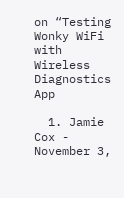on “Testing Wonky WiFi with Wireless Diagnostics App

  1. Jamie Cox - November 3,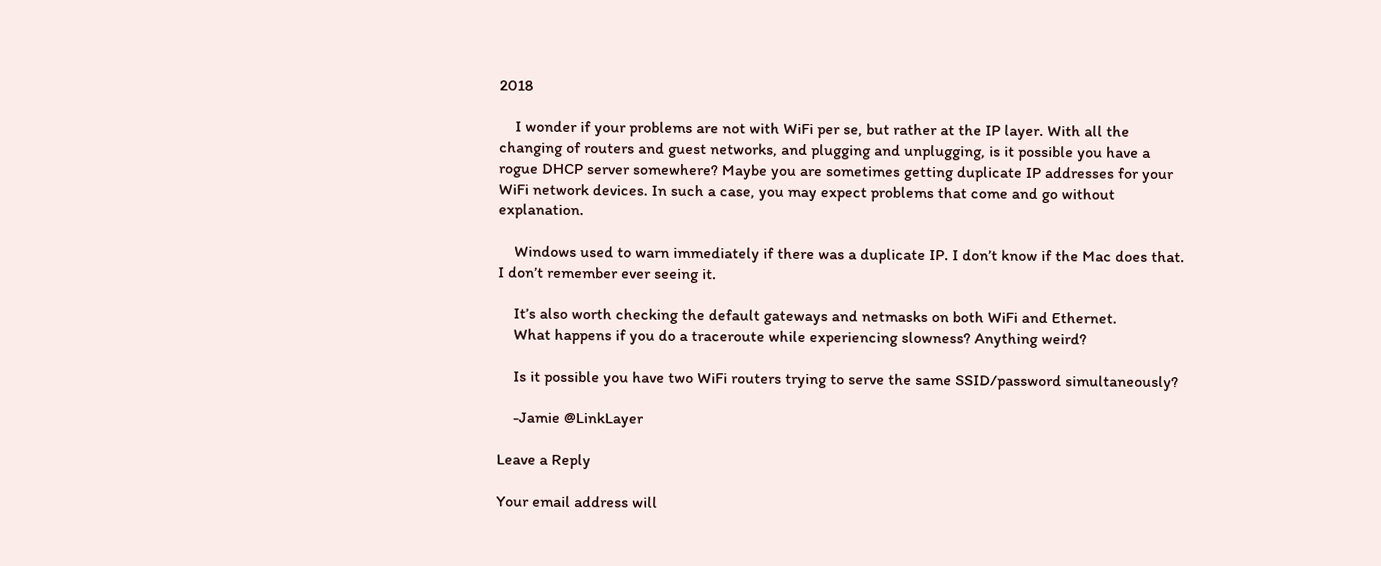2018

    I wonder if your problems are not with WiFi per se, but rather at the IP layer. With all the changing of routers and guest networks, and plugging and unplugging, is it possible you have a rogue DHCP server somewhere? Maybe you are sometimes getting duplicate IP addresses for your WiFi network devices. In such a case, you may expect problems that come and go without explanation.

    Windows used to warn immediately if there was a duplicate IP. I don’t know if the Mac does that. I don’t remember ever seeing it.

    It’s also worth checking the default gateways and netmasks on both WiFi and Ethernet.
    What happens if you do a traceroute while experiencing slowness? Anything weird?

    Is it possible you have two WiFi routers trying to serve the same SSID/password simultaneously?

    -Jamie @LinkLayer

Leave a Reply

Your email address will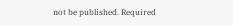not be published. Required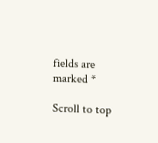fields are marked *

Scroll to top